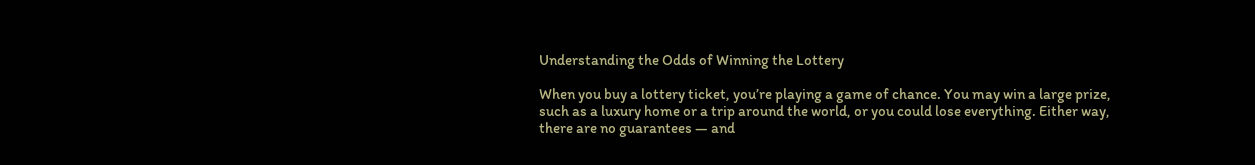Understanding the Odds of Winning the Lottery

When you buy a lottery ticket, you’re playing a game of chance. You may win a large prize, such as a luxury home or a trip around the world, or you could lose everything. Either way, there are no guarantees — and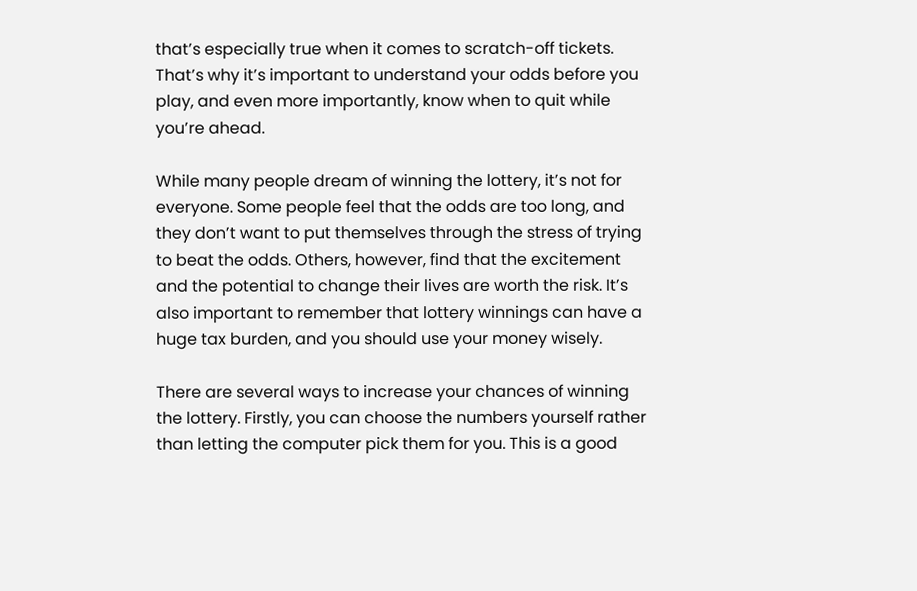that’s especially true when it comes to scratch-off tickets. That’s why it’s important to understand your odds before you play, and even more importantly, know when to quit while you’re ahead.

While many people dream of winning the lottery, it’s not for everyone. Some people feel that the odds are too long, and they don’t want to put themselves through the stress of trying to beat the odds. Others, however, find that the excitement and the potential to change their lives are worth the risk. It’s also important to remember that lottery winnings can have a huge tax burden, and you should use your money wisely.

There are several ways to increase your chances of winning the lottery. Firstly, you can choose the numbers yourself rather than letting the computer pick them for you. This is a good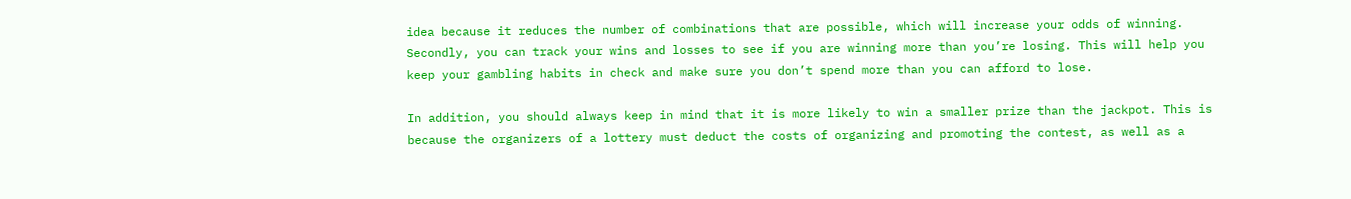idea because it reduces the number of combinations that are possible, which will increase your odds of winning. Secondly, you can track your wins and losses to see if you are winning more than you’re losing. This will help you keep your gambling habits in check and make sure you don’t spend more than you can afford to lose.

In addition, you should always keep in mind that it is more likely to win a smaller prize than the jackpot. This is because the organizers of a lottery must deduct the costs of organizing and promoting the contest, as well as a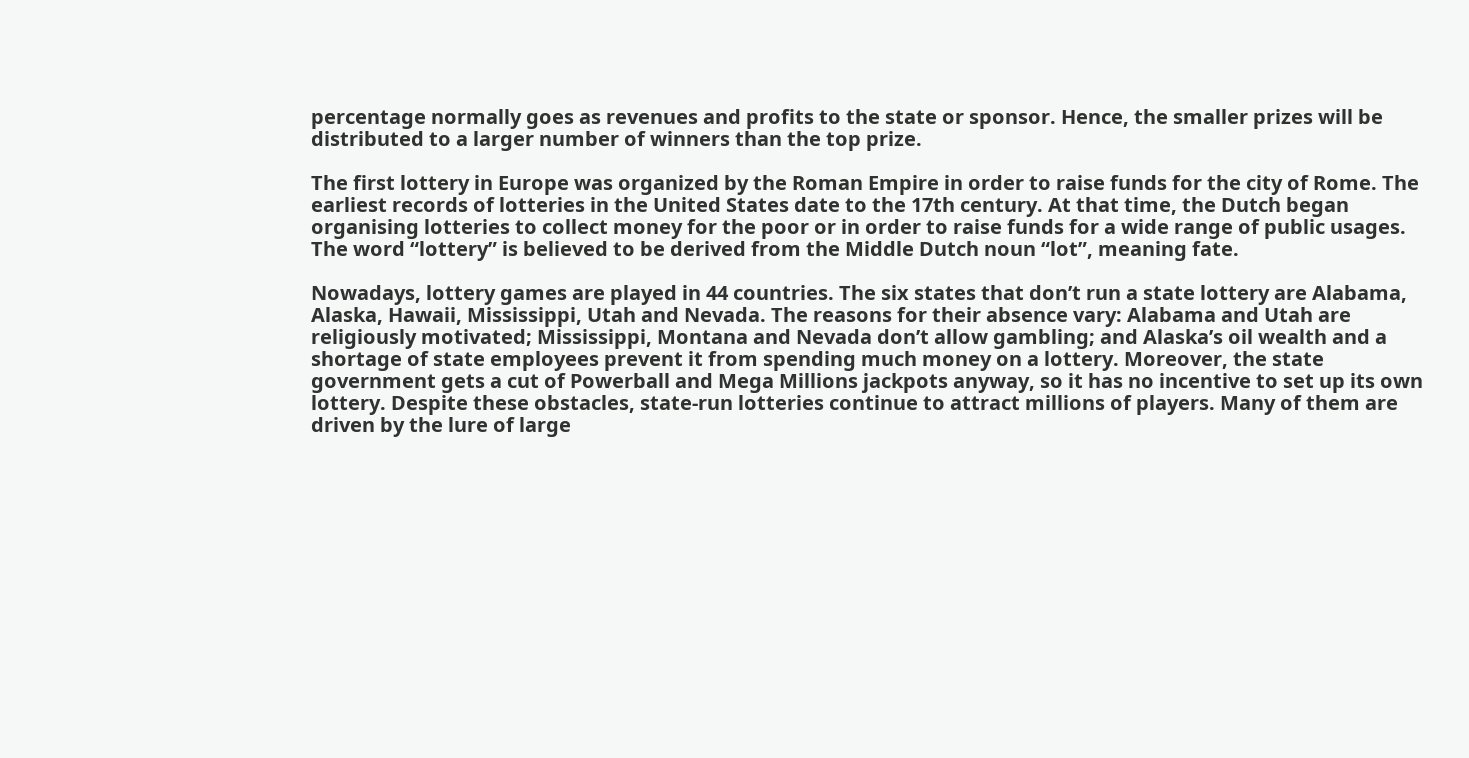percentage normally goes as revenues and profits to the state or sponsor. Hence, the smaller prizes will be distributed to a larger number of winners than the top prize.

The first lottery in Europe was organized by the Roman Empire in order to raise funds for the city of Rome. The earliest records of lotteries in the United States date to the 17th century. At that time, the Dutch began organising lotteries to collect money for the poor or in order to raise funds for a wide range of public usages. The word “lottery” is believed to be derived from the Middle Dutch noun “lot”, meaning fate.

Nowadays, lottery games are played in 44 countries. The six states that don’t run a state lottery are Alabama, Alaska, Hawaii, Mississippi, Utah and Nevada. The reasons for their absence vary: Alabama and Utah are religiously motivated; Mississippi, Montana and Nevada don’t allow gambling; and Alaska’s oil wealth and a shortage of state employees prevent it from spending much money on a lottery. Moreover, the state government gets a cut of Powerball and Mega Millions jackpots anyway, so it has no incentive to set up its own lottery. Despite these obstacles, state-run lotteries continue to attract millions of players. Many of them are driven by the lure of large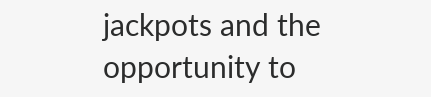jackpots and the opportunity to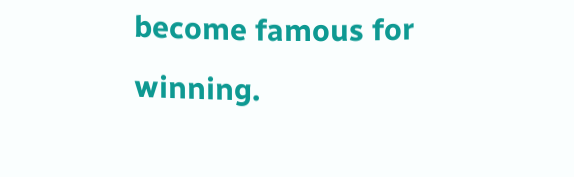become famous for winning.